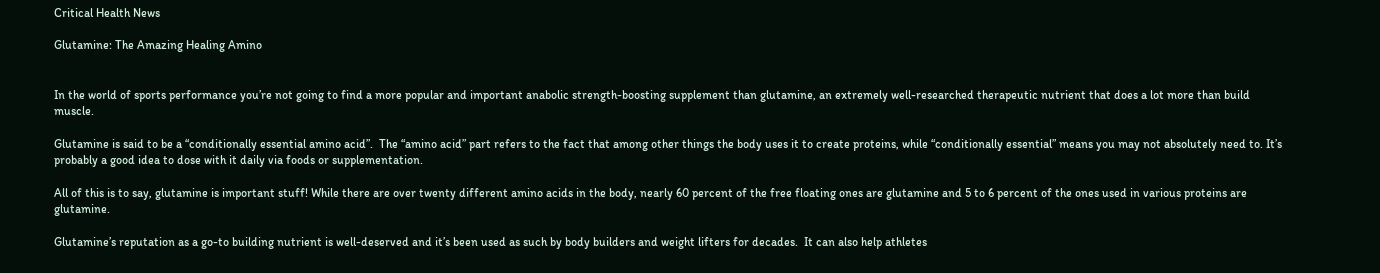Critical Health News

Glutamine: The Amazing Healing Amino


In the world of sports performance you’re not going to find a more popular and important anabolic strength-boosting supplement than glutamine, an extremely well-researched therapeutic nutrient that does a lot more than build muscle.

Glutamine is said to be a “conditionally essential amino acid”.  The “amino acid” part refers to the fact that among other things the body uses it to create proteins, while “conditionally essential” means you may not absolutely need to. It’s probably a good idea to dose with it daily via foods or supplementation.

All of this is to say, glutamine is important stuff! While there are over twenty different amino acids in the body, nearly 60 percent of the free floating ones are glutamine and 5 to 6 percent of the ones used in various proteins are glutamine.

Glutamine’s reputation as a go-to building nutrient is well-deserved and it’s been used as such by body builders and weight lifters for decades.  It can also help athletes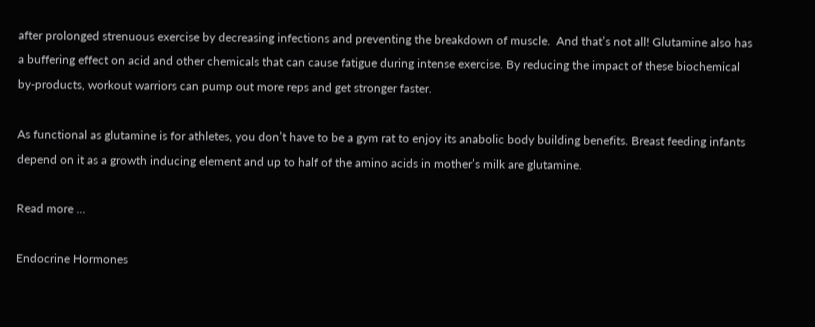after prolonged strenuous exercise by decreasing infections and preventing the breakdown of muscle.  And that’s not all! Glutamine also has a buffering effect on acid and other chemicals that can cause fatigue during intense exercise. By reducing the impact of these biochemical by-products, workout warriors can pump out more reps and get stronger faster.

As functional as glutamine is for athletes, you don’t have to be a gym rat to enjoy its anabolic body building benefits. Breast feeding infants depend on it as a growth inducing element and up to half of the amino acids in mother’s milk are glutamine.

Read more ...

Endocrine Hormones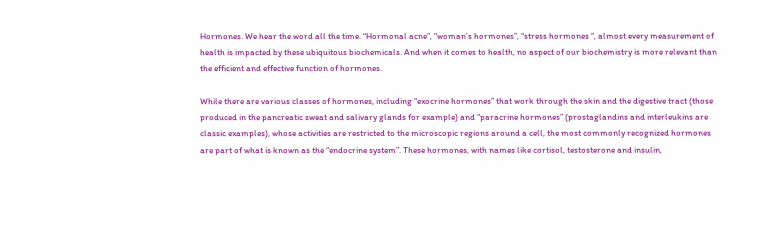Hormones. We hear the word all the time. “Hormonal acne”, “woman’s hormones”, “stress hormones “, almost every measurement of health is impacted by these ubiquitous biochemicals. And when it comes to health, no aspect of our biochemistry is more relevant than the efficient and effective function of hormones.

While there are various classes of hormones, including “exocrine hormones” that work through the skin and the digestive tract (those produced in the pancreatic sweat and salivary glands for example) and “paracrine hormones” (prostaglandins and interleukins are classic examples), whose activities are restricted to the microscopic regions around a cell, the most commonly recognized hormones are part of what is known as the “endocrine system”. These hormones, with names like cortisol, testosterone and insulin,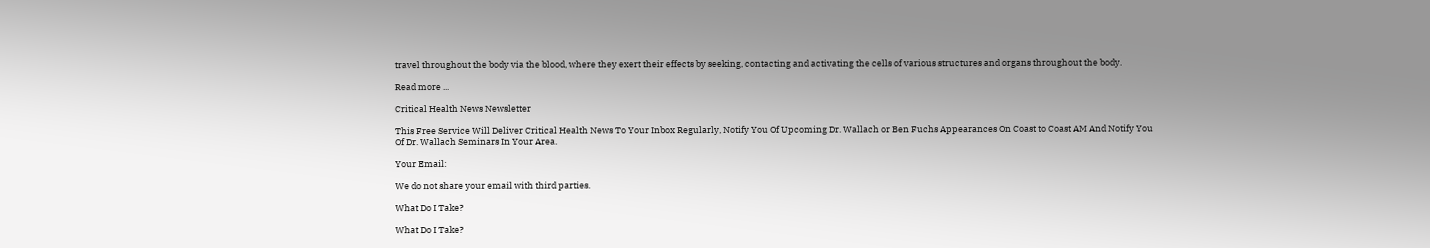travel throughout the body via the blood, where they exert their effects by seeking, contacting and activating the cells of various structures and organs throughout the body.

Read more ...

Critical Health News Newsletter

This Free Service Will Deliver Critical Health News To Your Inbox Regularly, Notify You Of Upcoming Dr. Wallach or Ben Fuchs Appearances On Coast to Coast AM And Notify You Of Dr. Wallach Seminars In Your Area.

Your Email:

We do not share your email with third parties.

What Do I Take?

What Do I Take?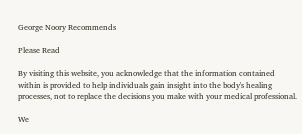George Noory Recommends

Please Read

By visiting this website, you acknowledge that the information contained within is provided to help individuals gain insight into the body's healing processes, not to replace the decisions you make with your medical professional.

We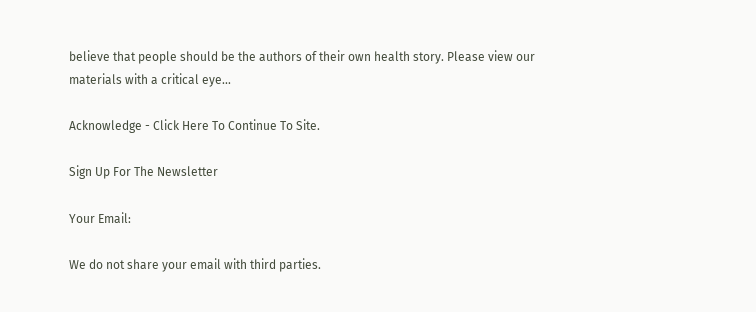believe that people should be the authors of their own health story. Please view our materials with a critical eye...

Acknowledge - Click Here To Continue To Site.

Sign Up For The Newsletter

Your Email:

We do not share your email with third parties.